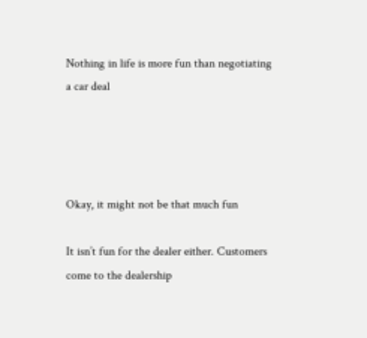Nothing in life is more fun than negotiating a car deal




Okay, it might not be that much fun

It isn’t fun for the dealer either. Customers come to the dealership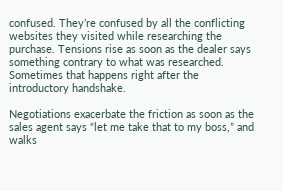confused. They’re confused by all the conflicting websites they visited while researching the purchase. Tensions rise as soon as the dealer says something contrary to what was researched.  Sometimes that happens right after the introductory handshake.

Negotiations exacerbate the friction as soon as the sales agent says “let me take that to my boss,” and walks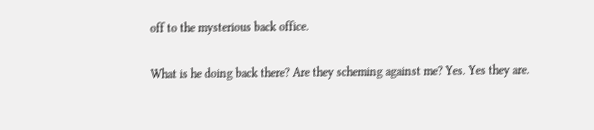off to the mysterious back office.

What is he doing back there? Are they scheming against me? Yes. Yes they are.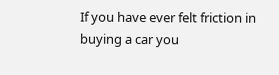If you have ever felt friction in buying a car you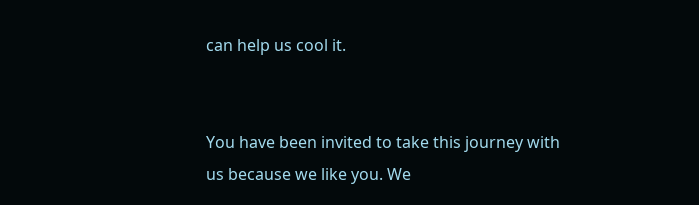can help us cool it.


You have been invited to take this journey with us because we like you. We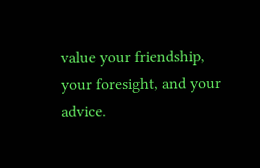value your friendship, your foresight, and your advice.